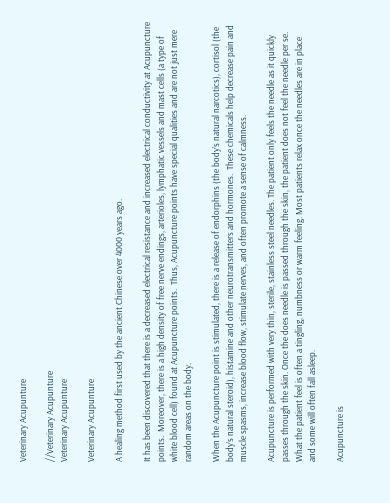Veterinary Acupunture

//Veterinary Acupunture
Veterinary Acupunture

Veterinary Acupunture

A healing method first used by the ancient Chinese over 4000 years ago.

It has been discovered that there is a decreased electrical resistance and increased electrical conductivity at Acupuncture points.  Moreover, there is a high density of free nerve endings, arterioles, lymphatic vessels and mast cells (a type of white blood cell) found at Acupuncture points.  Thus, Acupuncture points have special qualities and are not just mere random areas on the body.

When the Acupuncture point is stimulated, there is a release of endorphins (the body’s natural narcotics), cortisol (the body’s natural steroid), histamine and other neurotransmitters and hormones.  These chemicals help decrease pain and muscle spasms, increase blood flow, stimulate nerves, and often promote a sense of calmness.

Acupuncture is performed with very thin, sterile, stainless steel needles. The patient only feels the needle as it quickly passes through the skin. Once the does needle is passed through the skin, the patient does not feel the needle per se. What the patient feel is often a tingling, numbness or warm feeling. Most patients relax once the needles are in place and some will often fall asleep.

Acupuncture is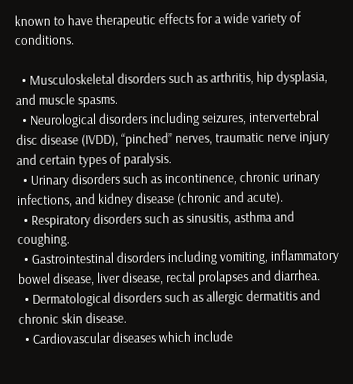known to have therapeutic effects for a wide variety of conditions.

  • Musculoskeletal disorders such as arthritis, hip dysplasia, and muscle spasms.
  • Neurological disorders including seizures, intervertebral disc disease (IVDD), “pinched” nerves, traumatic nerve injury and certain types of paralysis.
  • Urinary disorders such as incontinence, chronic urinary infections, and kidney disease (chronic and acute).
  • Respiratory disorders such as sinusitis, asthma and coughing.
  • Gastrointestinal disorders including vomiting, inflammatory bowel disease, liver disease, rectal prolapses and diarrhea.
  • Dermatological disorders such as allergic dermatitis and chronic skin disease.
  • Cardiovascular diseases which include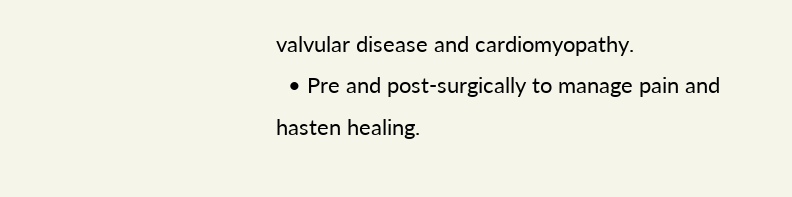valvular disease and cardiomyopathy.
  • Pre and post-surgically to manage pain and hasten healing.